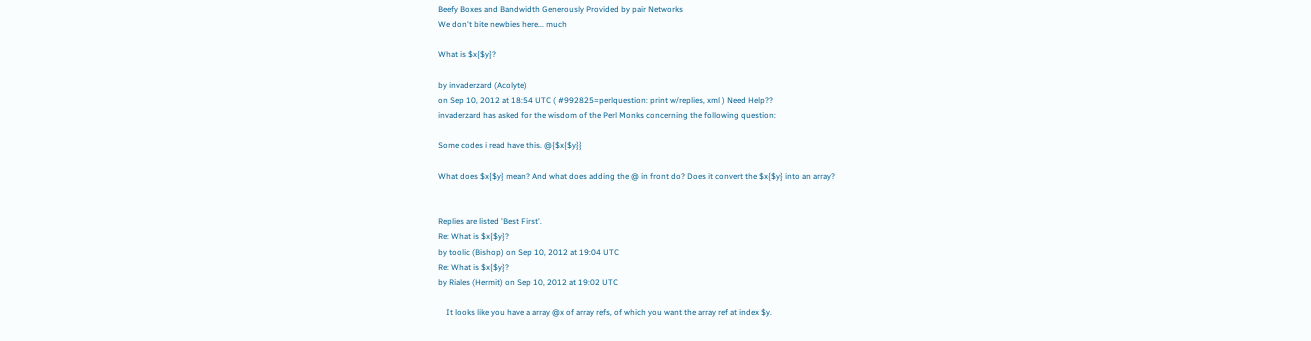Beefy Boxes and Bandwidth Generously Provided by pair Networks
We don't bite newbies here... much

What is $x{$y}?

by invaderzard (Acolyte)
on Sep 10, 2012 at 18:54 UTC ( #992825=perlquestion: print w/replies, xml ) Need Help??
invaderzard has asked for the wisdom of the Perl Monks concerning the following question:

Some codes i read have this. @{$x{$y}}

What does $x{$y} mean? And what does adding the @ in front do? Does it convert the $x{$y} into an array?


Replies are listed 'Best First'.
Re: What is $x{$y}?
by toolic (Bishop) on Sep 10, 2012 at 19:04 UTC
Re: What is $x{$y}?
by Riales (Hermit) on Sep 10, 2012 at 19:02 UTC

    It looks like you have a array @x of array refs, of which you want the array ref at index $y.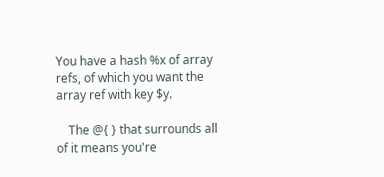You have a hash %x of array refs, of which you want the array ref with key $y.

    The @{ } that surrounds all of it means you're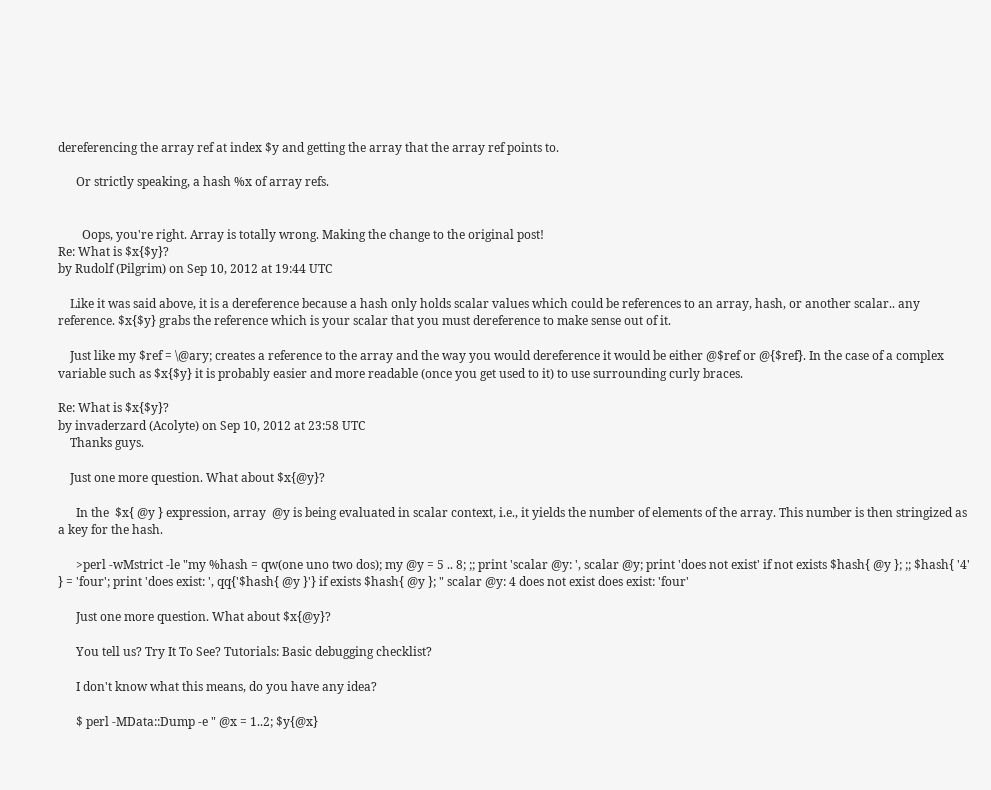dereferencing the array ref at index $y and getting the array that the array ref points to.

      Or strictly speaking, a hash %x of array refs.


        Oops, you're right. Array is totally wrong. Making the change to the original post!
Re: What is $x{$y}?
by Rudolf (Pilgrim) on Sep 10, 2012 at 19:44 UTC

    Like it was said above, it is a dereference because a hash only holds scalar values which could be references to an array, hash, or another scalar.. any reference. $x{$y} grabs the reference which is your scalar that you must dereference to make sense out of it.

    Just like my $ref = \@ary; creates a reference to the array and the way you would dereference it would be either @$ref or @{$ref}. In the case of a complex variable such as $x{$y} it is probably easier and more readable (once you get used to it) to use surrounding curly braces.

Re: What is $x{$y}?
by invaderzard (Acolyte) on Sep 10, 2012 at 23:58 UTC
    Thanks guys.

    Just one more question. What about $x{@y}?

      In the  $x{ @y } expression, array  @y is being evaluated in scalar context, i.e., it yields the number of elements of the array. This number is then stringized as a key for the hash.

      >perl -wMstrict -le "my %hash = qw(one uno two dos); my @y = 5 .. 8; ;; print 'scalar @y: ', scalar @y; print 'does not exist' if not exists $hash{ @y }; ;; $hash{ '4' } = 'four'; print 'does exist: ', qq{'$hash{ @y }'} if exists $hash{ @y }; " scalar @y: 4 does not exist does exist: 'four'

      Just one more question. What about $x{@y}?

      You tell us? Try It To See? Tutorials: Basic debugging checklist?

      I don't know what this means, do you have any idea?

      $ perl -MData::Dump -e " @x = 1..2; $y{@x}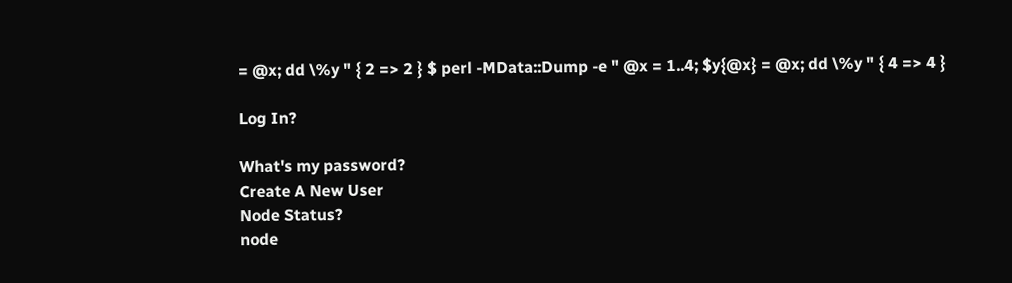= @x; dd \%y " { 2 => 2 } $ perl -MData::Dump -e " @x = 1..4; $y{@x} = @x; dd \%y " { 4 => 4 }

Log In?

What's my password?
Create A New User
Node Status?
node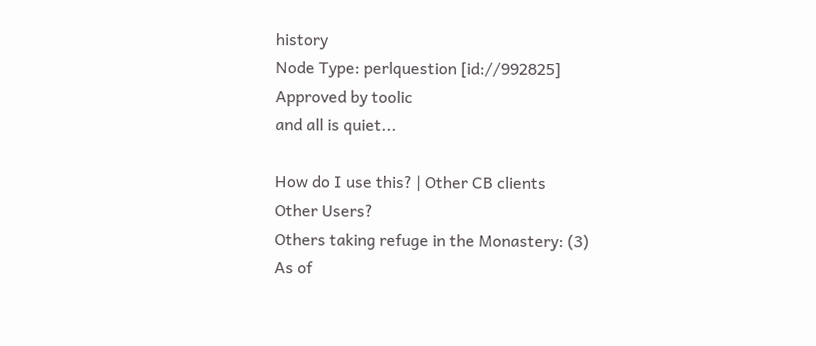history
Node Type: perlquestion [id://992825]
Approved by toolic
and all is quiet...

How do I use this? | Other CB clients
Other Users?
Others taking refuge in the Monastery: (3)
As of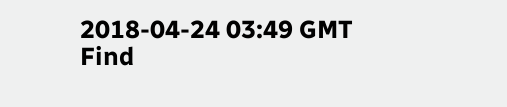2018-04-24 03:49 GMT
Find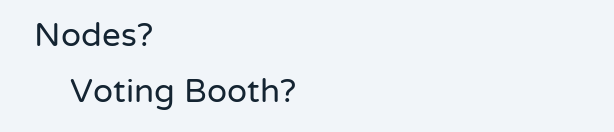Nodes?
    Voting Booth?